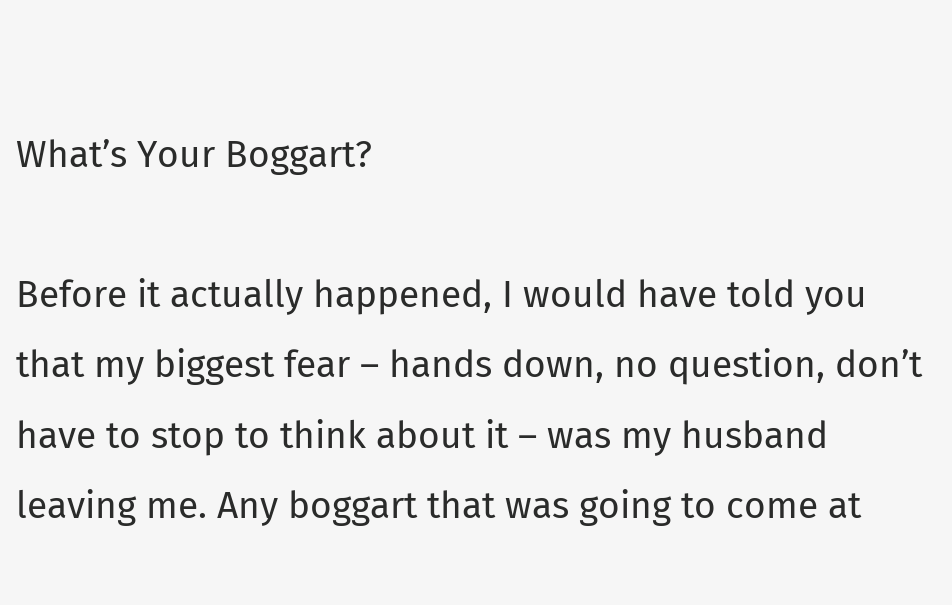What’s Your Boggart?

Before it actually happened, I would have told you that my biggest fear – hands down, no question, don’t have to stop to think about it – was my husband leaving me. Any boggart that was going to come at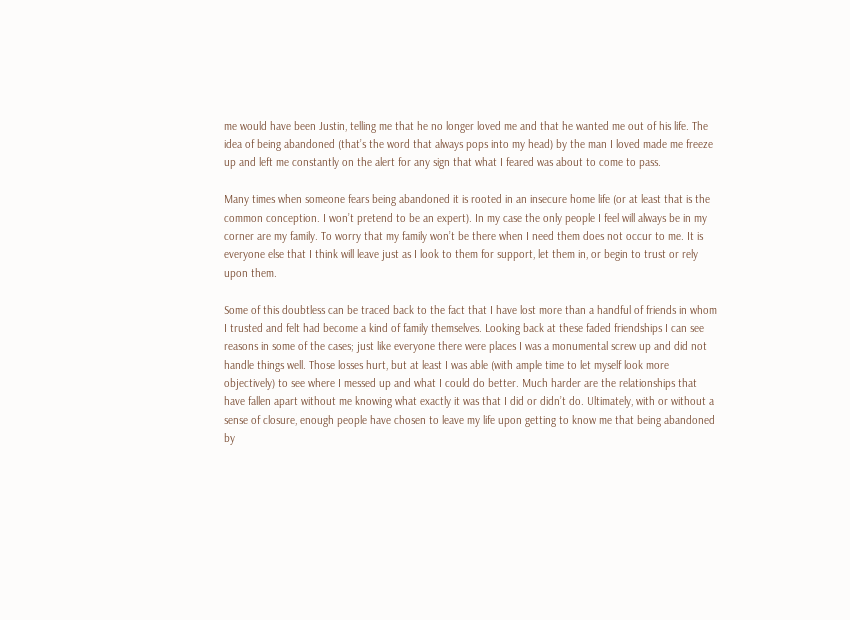me would have been Justin, telling me that he no longer loved me and that he wanted me out of his life. The idea of being abandoned (that’s the word that always pops into my head) by the man I loved made me freeze up and left me constantly on the alert for any sign that what I feared was about to come to pass.

Many times when someone fears being abandoned it is rooted in an insecure home life (or at least that is the common conception. I won’t pretend to be an expert). In my case the only people I feel will always be in my corner are my family. To worry that my family won’t be there when I need them does not occur to me. It is everyone else that I think will leave just as I look to them for support, let them in, or begin to trust or rely upon them.

Some of this doubtless can be traced back to the fact that I have lost more than a handful of friends in whom I trusted and felt had become a kind of family themselves. Looking back at these faded friendships I can see reasons in some of the cases; just like everyone there were places I was a monumental screw up and did not handle things well. Those losses hurt, but at least I was able (with ample time to let myself look more objectively) to see where I messed up and what I could do better. Much harder are the relationships that have fallen apart without me knowing what exactly it was that I did or didn’t do. Ultimately, with or without a sense of closure, enough people have chosen to leave my life upon getting to know me that being abandoned by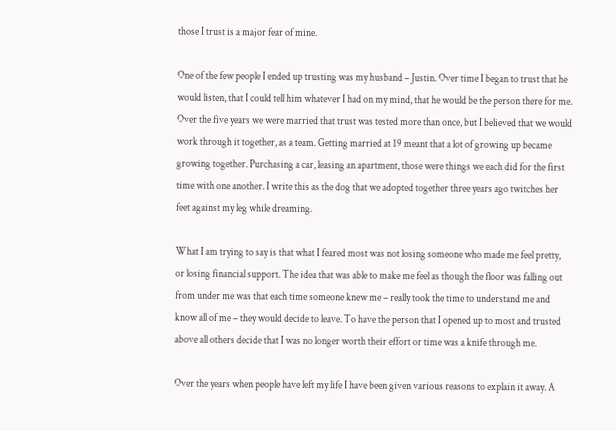those I trust is a major fear of mine.

One of the few people I ended up trusting was my husband – Justin. Over time I began to trust that he would listen, that I could tell him whatever I had on my mind, that he would be the person there for me. Over the five years we were married that trust was tested more than once, but I believed that we would work through it together, as a team. Getting married at 19 meant that a lot of growing up became growing together. Purchasing a car, leasing an apartment, those were things we each did for the first time with one another. I write this as the dog that we adopted together three years ago twitches her feet against my leg while dreaming.

What I am trying to say is that what I feared most was not losing someone who made me feel pretty, or losing financial support. The idea that was able to make me feel as though the floor was falling out from under me was that each time someone knew me – really took the time to understand me and know all of me – they would decide to leave. To have the person that I opened up to most and trusted above all others decide that I was no longer worth their effort or time was a knife through me.

Over the years when people have left my life I have been given various reasons to explain it away. A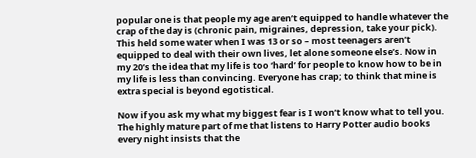popular one is that people my age aren’t equipped to handle whatever the crap of the day is (chronic pain, migraines, depression, take your pick). This held some water when I was 13 or so – most teenagers aren’t equipped to deal with their own lives, let alone someone else’s. Now in my 20’s the idea that my life is too ‘hard’ for people to know how to be in my life is less than convincing. Everyone has crap; to think that mine is extra special is beyond egotistical.

Now if you ask my what my biggest fear is I won’t know what to tell you. The highly mature part of me that listens to Harry Potter audio books every night insists that the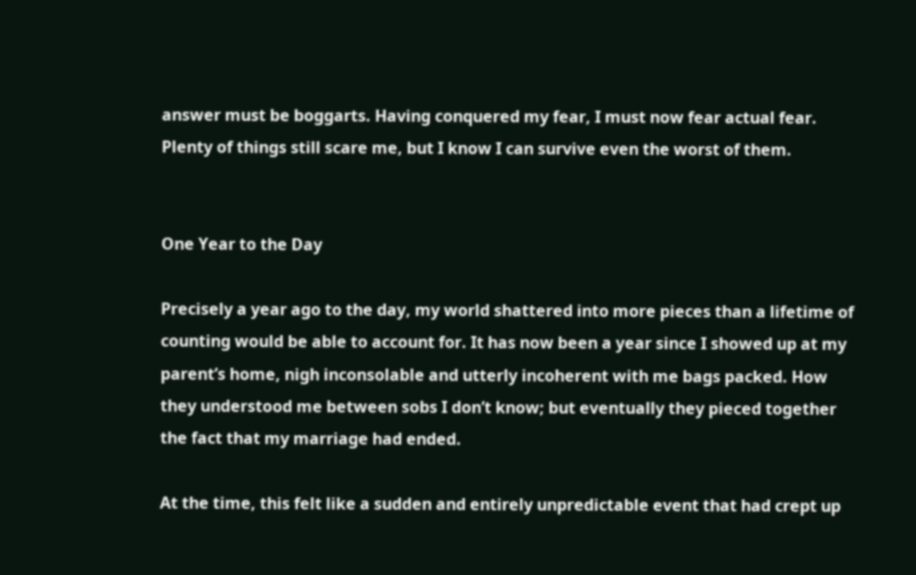answer must be boggarts. Having conquered my fear, I must now fear actual fear. Plenty of things still scare me, but I know I can survive even the worst of them.


One Year to the Day

Precisely a year ago to the day, my world shattered into more pieces than a lifetime of counting would be able to account for. It has now been a year since I showed up at my parent’s home, nigh inconsolable and utterly incoherent with me bags packed. How they understood me between sobs I don’t know; but eventually they pieced together the fact that my marriage had ended.

At the time, this felt like a sudden and entirely unpredictable event that had crept up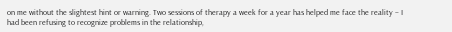on me without the slightest hint or warning. Two sessions of therapy a week for a year has helped me face the reality – I had been refusing to recognize problems in the relationship,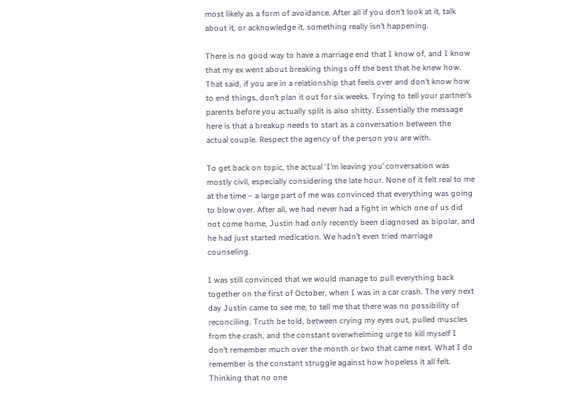most likely as a form of avoidance. After all if you don’t look at it, talk about it, or acknowledge it, something really isn’t happening.

There is no good way to have a marriage end that I know of, and I know that my ex went about breaking things off the best that he knew how. That said, if you are in a relationship that feels over and don’t know how to end things, don’t plan it out for six weeks. Trying to tell your partner’s parents before you actually split is also shitty. Essentially the message here is that a breakup needs to start as a conversation between the actual couple. Respect the agency of the person you are with.

To get back on topic, the actual ‘I’m leaving you’ conversation was mostly civil, especially considering the late hour. None of it felt real to me at the time – a large part of me was convinced that everything was going to blow over. After all, we had never had a fight in which one of us did not come home, Justin had only recently been diagnosed as bipolar, and he had just started medication. We hadn’t even tried marriage counseling.

I was still convinced that we would manage to pull everything back together on the first of October, when I was in a car crash. The very next day Justin came to see me, to tell me that there was no possibility of reconciling. Truth be told, between crying my eyes out, pulled muscles from the crash, and the constant overwhelming urge to kill myself I don’t remember much over the month or two that came next. What I do remember is the constant struggle against how hopeless it all felt. Thinking that no one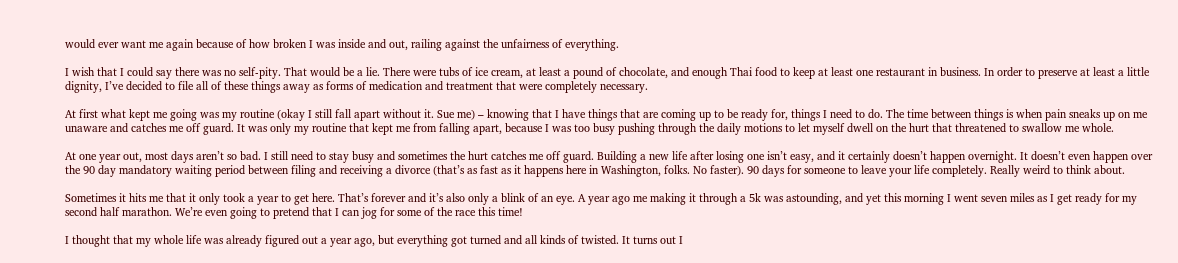would ever want me again because of how broken I was inside and out, railing against the unfairness of everything.

I wish that I could say there was no self-pity. That would be a lie. There were tubs of ice cream, at least a pound of chocolate, and enough Thai food to keep at least one restaurant in business. In order to preserve at least a little dignity, I’ve decided to file all of these things away as forms of medication and treatment that were completely necessary.

At first what kept me going was my routine (okay I still fall apart without it. Sue me) – knowing that I have things that are coming up to be ready for, things I need to do. The time between things is when pain sneaks up on me unaware and catches me off guard. It was only my routine that kept me from falling apart, because I was too busy pushing through the daily motions to let myself dwell on the hurt that threatened to swallow me whole.

At one year out, most days aren’t so bad. I still need to stay busy and sometimes the hurt catches me off guard. Building a new life after losing one isn’t easy, and it certainly doesn’t happen overnight. It doesn’t even happen over the 90 day mandatory waiting period between filing and receiving a divorce (that’s as fast as it happens here in Washington, folks. No faster). 90 days for someone to leave your life completely. Really weird to think about.

Sometimes it hits me that it only took a year to get here. That’s forever and it’s also only a blink of an eye. A year ago me making it through a 5k was astounding, and yet this morning I went seven miles as I get ready for my second half marathon. We’re even going to pretend that I can jog for some of the race this time!

I thought that my whole life was already figured out a year ago, but everything got turned and all kinds of twisted. It turns out I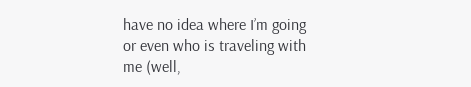have no idea where I’m going or even who is traveling with me (well,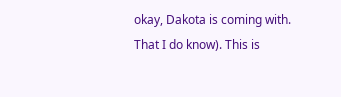okay, Dakota is coming with. That I do know). This is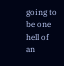going to be one hell of an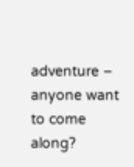adventure – anyone want to come along?